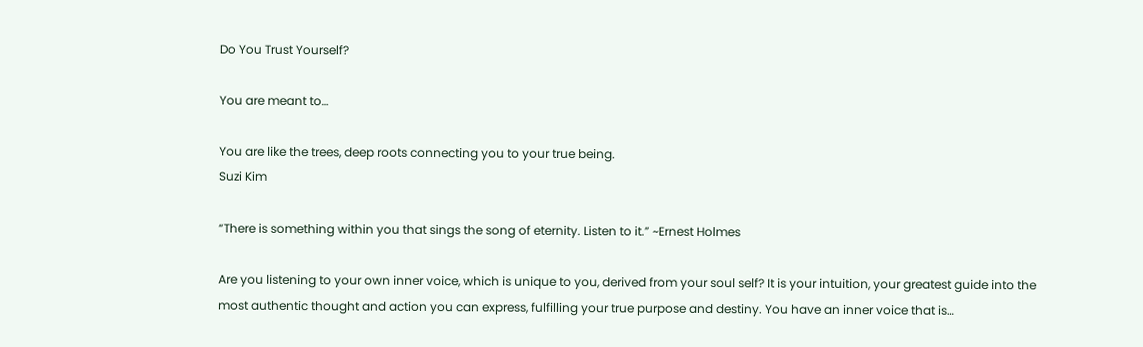Do You Trust Yourself?

You are meant to…

You are like the trees, deep roots connecting you to your true being.
Suzi Kim

“There is something within you that sings the song of eternity. Listen to it.” ~Ernest Holmes

Are you listening to your own inner voice, which is unique to you, derived from your soul self? It is your intuition, your greatest guide into the most authentic thought and action you can express, fulfilling your true purpose and destiny. You have an inner voice that is…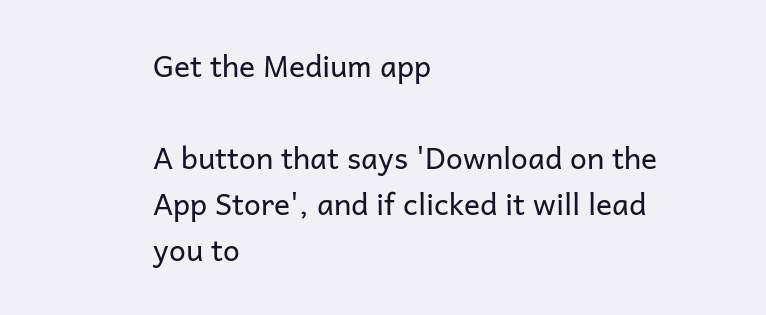Get the Medium app

A button that says 'Download on the App Store', and if clicked it will lead you to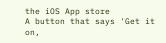the iOS App store
A button that says 'Get it on,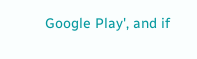Google Play', and if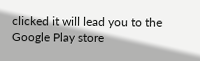clicked it will lead you to the Google Play store